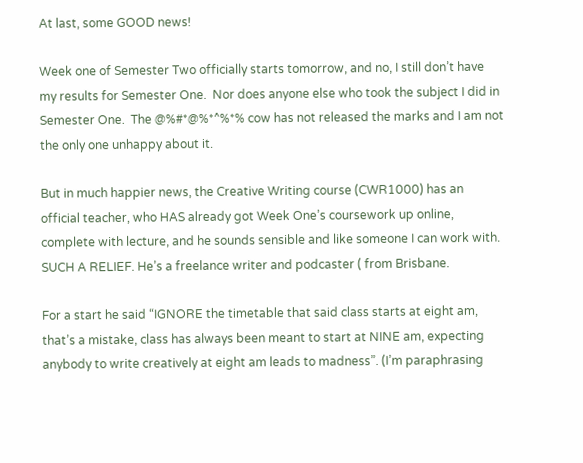At last, some GOOD news!

Week one of Semester Two officially starts tomorrow, and no, I still don’t have my results for Semester One.  Nor does anyone else who took the subject I did in Semester One.  The @%#*@%*^%*% cow has not released the marks and I am not the only one unhappy about it.

But in much happier news, the Creative Writing course (CWR1000) has an official teacher, who HAS already got Week One’s coursework up online, complete with lecture, and he sounds sensible and like someone I can work with. SUCH A RELIEF. He’s a freelance writer and podcaster ( from Brisbane.

For a start he said “IGNORE the timetable that said class starts at eight am, that’s a mistake, class has always been meant to start at NINE am, expecting anybody to write creatively at eight am leads to madness”. (I’m paraphrasing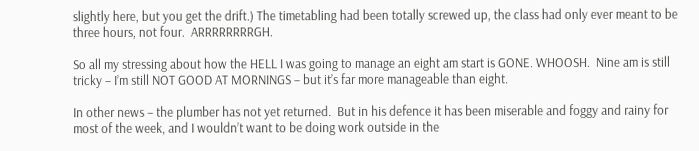slightly here, but you get the drift.) The timetabling had been totally screwed up, the class had only ever meant to be three hours, not four.  ARRRRRRRRGH.

So all my stressing about how the HELL I was going to manage an eight am start is GONE. WHOOSH.  Nine am is still tricky – I’m still NOT GOOD AT MORNINGS – but it’s far more manageable than eight.

In other news – the plumber has not yet returned.  But in his defence it has been miserable and foggy and rainy for most of the week, and I wouldn’t want to be doing work outside in the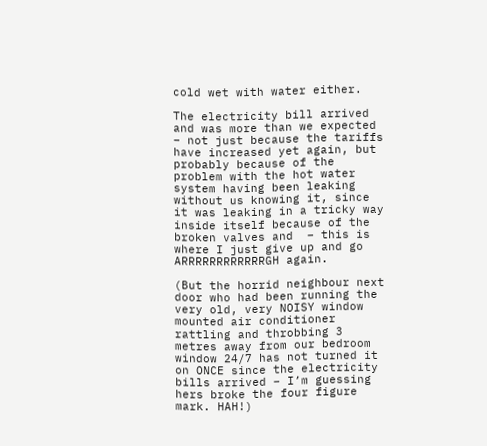cold wet with water either.

The electricity bill arrived and was more than we expected – not just because the tariffs have increased yet again, but probably because of the problem with the hot water system having been leaking without us knowing it, since it was leaking in a tricky way inside itself because of the broken valves and  – this is where I just give up and go ARRRRRRRRRRRRGH again.

(But the horrid neighbour next door who had been running the very old, very NOISY window mounted air conditioner rattling and throbbing 3 metres away from our bedroom window 24/7 has not turned it on ONCE since the electricity bills arrived – I’m guessing hers broke the four figure mark. HAH!)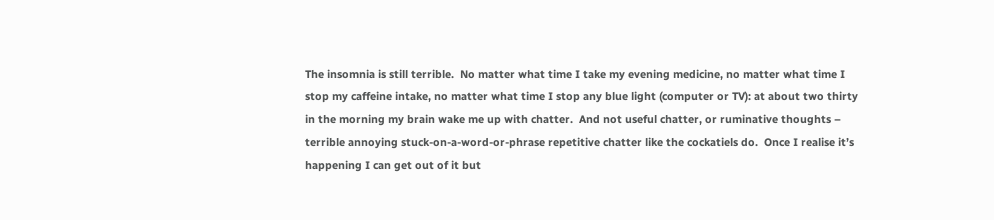The insomnia is still terrible.  No matter what time I take my evening medicine, no matter what time I stop my caffeine intake, no matter what time I stop any blue light (computer or TV): at about two thirty in the morning my brain wake me up with chatter.  And not useful chatter, or ruminative thoughts – terrible annoying stuck-on-a-word-or-phrase repetitive chatter like the cockatiels do.  Once I realise it’s happening I can get out of it but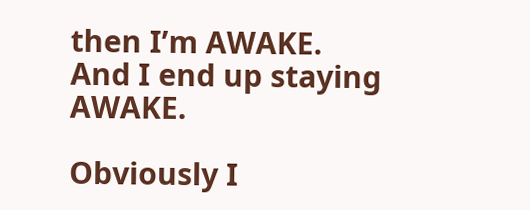then I’m AWAKE. And I end up staying AWAKE.

Obviously I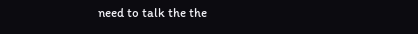need to talk the the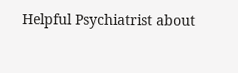Helpful Psychiatrist about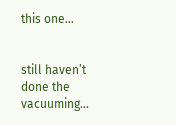this one…


still haven’t done the vacuuming…